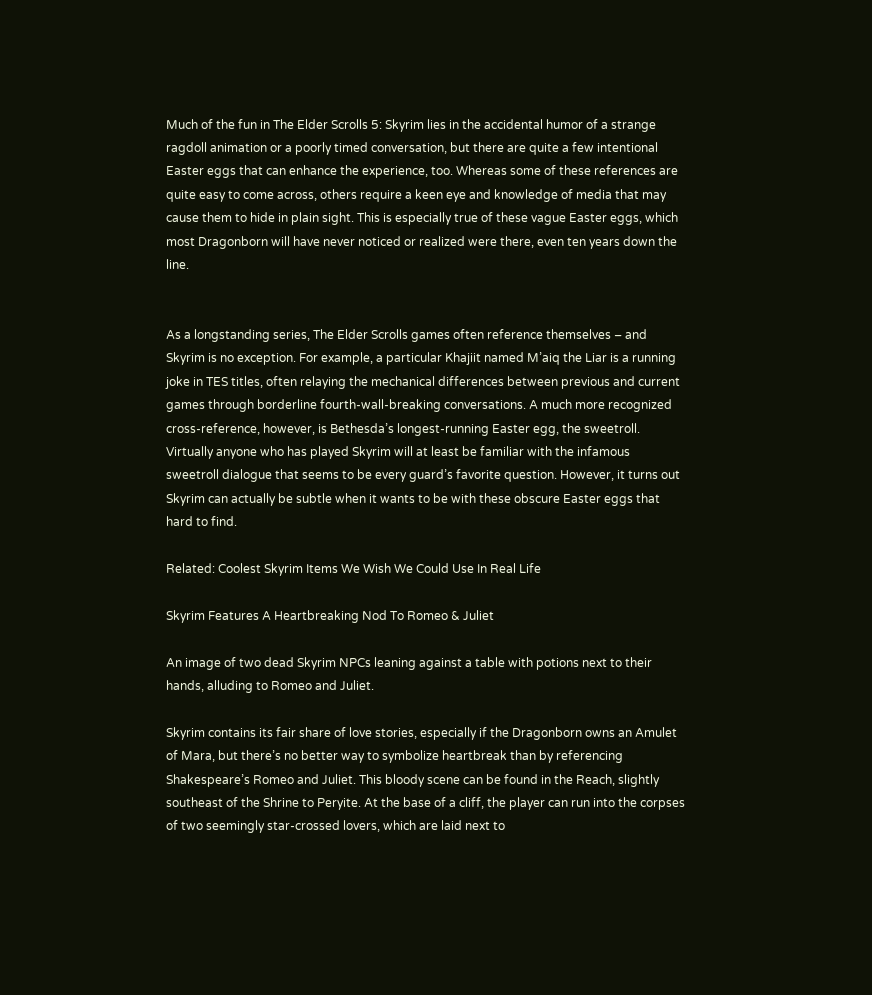Much of the fun in The Elder Scrolls 5: Skyrim lies in the accidental humor of a strange ragdoll animation or a poorly timed conversation, but there are quite a few intentional Easter eggs that can enhance the experience, too. Whereas some of these references are quite easy to come across, others require a keen eye and knowledge of media that may cause them to hide in plain sight. This is especially true of these vague Easter eggs, which most Dragonborn will have never noticed or realized were there, even ten years down the line.


As a longstanding series, The Elder Scrolls games often reference themselves – and Skyrim is no exception. For example, a particular Khajiit named M’aiq the Liar is a running joke in TES titles, often relaying the mechanical differences between previous and current games through borderline fourth-wall-breaking conversations. A much more recognized cross-reference, however, is Bethesda’s longest-running Easter egg, the sweetroll. Virtually anyone who has played Skyrim will at least be familiar with the infamous sweetroll dialogue that seems to be every guard’s favorite question. However, it turns out Skyrim can actually be subtle when it wants to be with these obscure Easter eggs that hard to find.

Related: Coolest Skyrim Items We Wish We Could Use In Real Life

Skyrim Features A Heartbreaking Nod To Romeo & Juliet

An image of two dead Skyrim NPCs leaning against a table with potions next to their hands, alluding to Romeo and Juliet.

Skyrim contains its fair share of love stories, especially if the Dragonborn owns an Amulet of Mara, but there’s no better way to symbolize heartbreak than by referencing Shakespeare’s Romeo and Juliet. This bloody scene can be found in the Reach, slightly southeast of the Shrine to Peryite. At the base of a cliff, the player can run into the corpses of two seemingly star-crossed lovers, which are laid next to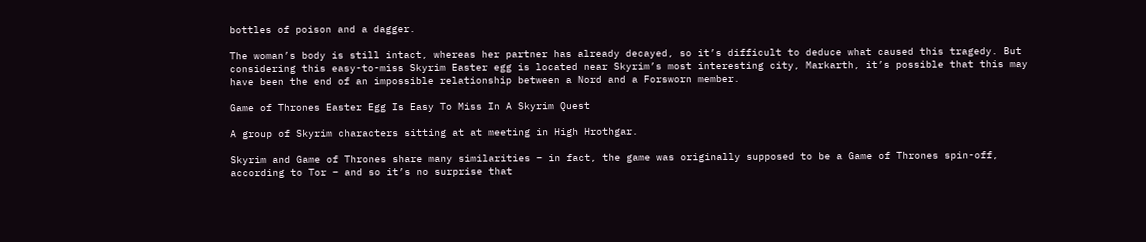bottles of poison and a dagger.

The woman’s body is still intact, whereas her partner has already decayed, so it’s difficult to deduce what caused this tragedy. But considering this easy-to-miss Skyrim Easter egg is located near Skyrim’s most interesting city, Markarth, it’s possible that this may have been the end of an impossible relationship between a Nord and a Forsworn member.

Game of Thrones Easter Egg Is Easy To Miss In A Skyrim Quest

A group of Skyrim characters sitting at at meeting in High Hrothgar.

Skyrim and Game of Thrones share many similarities – in fact, the game was originally supposed to be a Game of Thrones spin-off, according to Tor – and so it’s no surprise that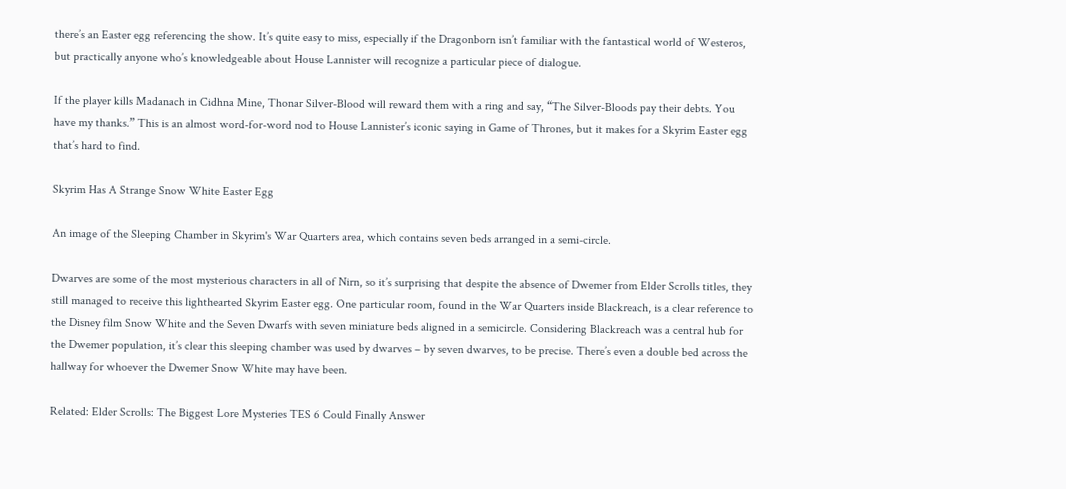there’s an Easter egg referencing the show. It’s quite easy to miss, especially if the Dragonborn isn’t familiar with the fantastical world of Westeros, but practically anyone who’s knowledgeable about House Lannister will recognize a particular piece of dialogue.

If the player kills Madanach in Cidhna Mine, Thonar Silver-Blood will reward them with a ring and say, “The Silver-Bloods pay their debts. You have my thanks.” This is an almost word-for-word nod to House Lannister’s iconic saying in Game of Thrones, but it makes for a Skyrim Easter egg that’s hard to find.

Skyrim Has A Strange Snow White Easter Egg

An image of the Sleeping Chamber in Skyrim's War Quarters area, which contains seven beds arranged in a semi-circle.

Dwarves are some of the most mysterious characters in all of Nirn, so it’s surprising that despite the absence of Dwemer from Elder Scrolls titles, they still managed to receive this lighthearted Skyrim Easter egg. One particular room, found in the War Quarters inside Blackreach, is a clear reference to the Disney film Snow White and the Seven Dwarfs with seven miniature beds aligned in a semicircle. Considering Blackreach was a central hub for the Dwemer population, it’s clear this sleeping chamber was used by dwarves – by seven dwarves, to be precise. There’s even a double bed across the hallway for whoever the Dwemer Snow White may have been.

Related: Elder Scrolls: The Biggest Lore Mysteries TES 6 Could Finally Answer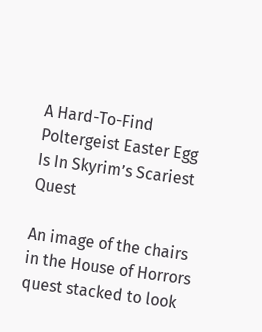A Hard-To-Find Poltergeist Easter Egg Is In Skyrim’s Scariest Quest

An image of the chairs in the House of Horrors quest stacked to look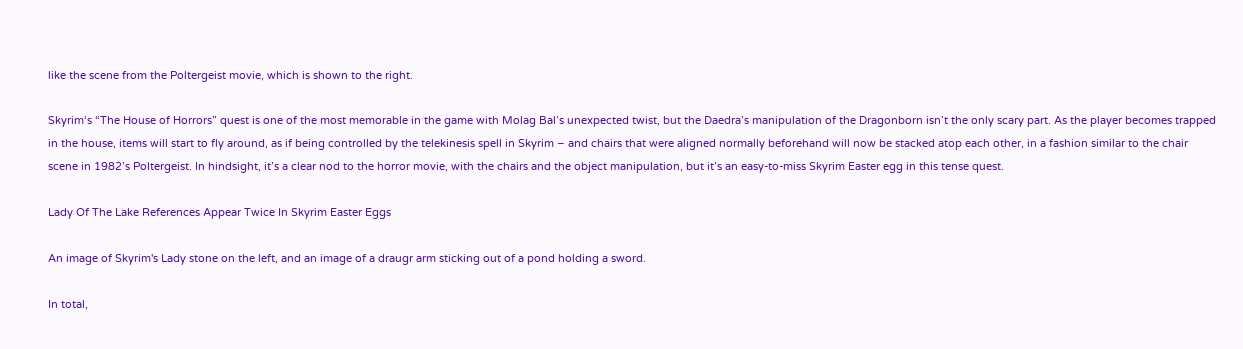like the scene from the Poltergeist movie, which is shown to the right.

Skyrim‘s “The House of Horrors” quest is one of the most memorable in the game with Molag Bal’s unexpected twist, but the Daedra’s manipulation of the Dragonborn isn’t the only scary part. As the player becomes trapped in the house, items will start to fly around, as if being controlled by the telekinesis spell in Skyrim – and chairs that were aligned normally beforehand will now be stacked atop each other, in a fashion similar to the chair scene in 1982’s Poltergeist. In hindsight, it’s a clear nod to the horror movie, with the chairs and the object manipulation, but it’s an easy-to-miss Skyrim Easter egg in this tense quest.

Lady Of The Lake References Appear Twice In Skyrim Easter Eggs

An image of Skyrim's Lady stone on the left, and an image of a draugr arm sticking out of a pond holding a sword.

In total,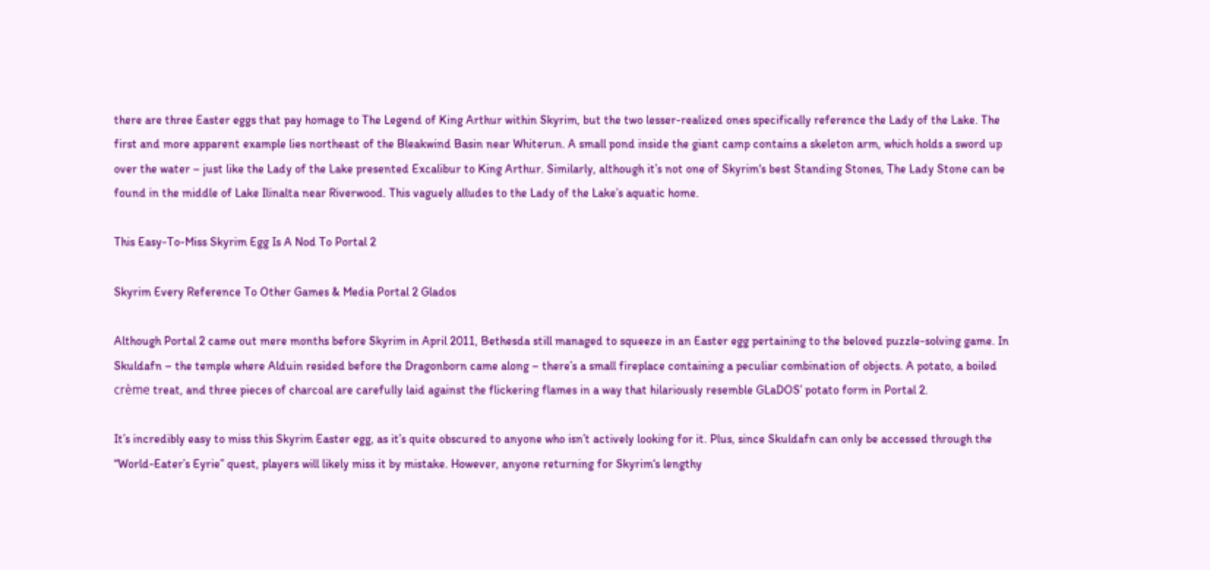there are three Easter eggs that pay homage to The Legend of King Arthur within Skyrim, but the two lesser-realized ones specifically reference the Lady of the Lake. The first and more apparent example lies northeast of the Bleakwind Basin near Whiterun. A small pond inside the giant camp contains a skeleton arm, which holds a sword up over the water – just like the Lady of the Lake presented Excalibur to King Arthur. Similarly, although it’s not one of Skyrim‘s best Standing Stones, The Lady Stone can be found in the middle of Lake Ilinalta near Riverwood. This vaguely alludes to the Lady of the Lake’s aquatic home.

This Easy-To-Miss Skyrim Egg Is A Nod To Portal 2

Skyrim Every Reference To Other Games & Media Portal 2 Glados

Although Portal 2 came out mere months before Skyrim in April 2011, Bethesda still managed to squeeze in an Easter egg pertaining to the beloved puzzle-solving game. In Skuldafn – the temple where Alduin resided before the Dragonborn came along – there’s a small fireplace containing a peculiar combination of objects. A potato, a boiled crème treat, and three pieces of charcoal are carefully laid against the flickering flames in a way that hilariously resemble GLaDOS’ potato form in Portal 2.

It’s incredibly easy to miss this Skyrim Easter egg, as it’s quite obscured to anyone who isn’t actively looking for it. Plus, since Skuldafn can only be accessed through the “World-Eater’s Eyrie” quest, players will likely miss it by mistake. However, anyone returning for Skyrim‘s lengthy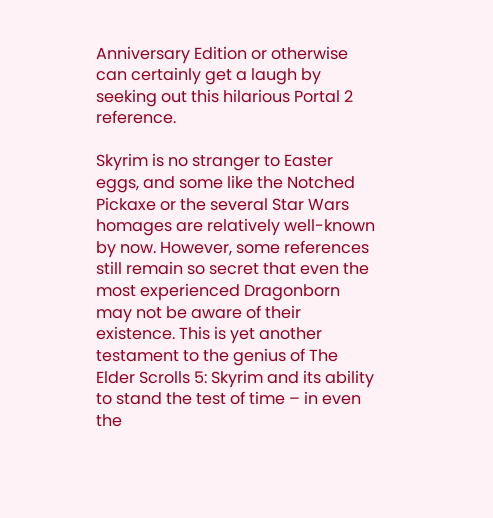Anniversary Edition or otherwise can certainly get a laugh by seeking out this hilarious Portal 2 reference.

Skyrim is no stranger to Easter eggs, and some like the Notched Pickaxe or the several Star Wars homages are relatively well-known by now. However, some references still remain so secret that even the most experienced Dragonborn may not be aware of their existence. This is yet another testament to the genius of The Elder Scrolls 5: Skyrim and its ability to stand the test of time – in even the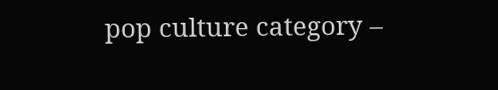pop culture category –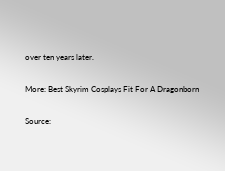over ten years later.

More: Best Skyrim Cosplays Fit For A Dragonborn

Source: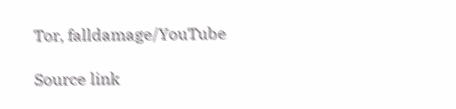Tor, falldamage/YouTube

Source link